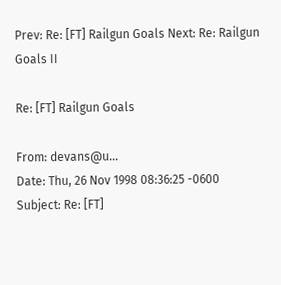Prev: Re: [FT] Railgun Goals Next: Re: Railgun Goals II

Re: [FT] Railgun Goals

From: devans@u...
Date: Thu, 26 Nov 1998 08:36:25 -0600
Subject: Re: [FT]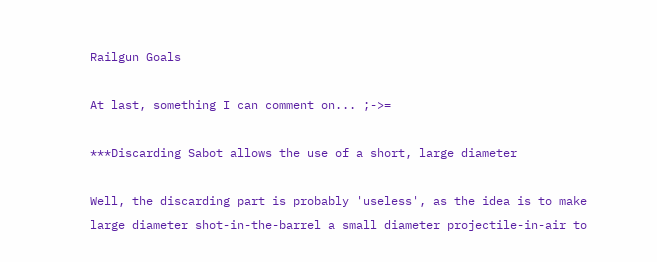Railgun Goals

At last, something I can comment on... ;->=

***Discarding Sabot allows the use of a short, large diameter

Well, the discarding part is probably 'useless', as the idea is to make
large diameter shot-in-the-barrel a small diameter projectile-in-air to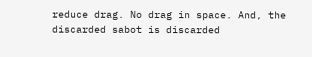reduce drag. No drag in space. And, the discarded sabot is discarded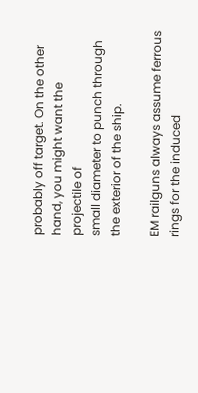probably off target. On the other hand, you might want the projectile of
small diameter to punch through the exterior of the ship.

EM railguns always assume ferrous rings for the induced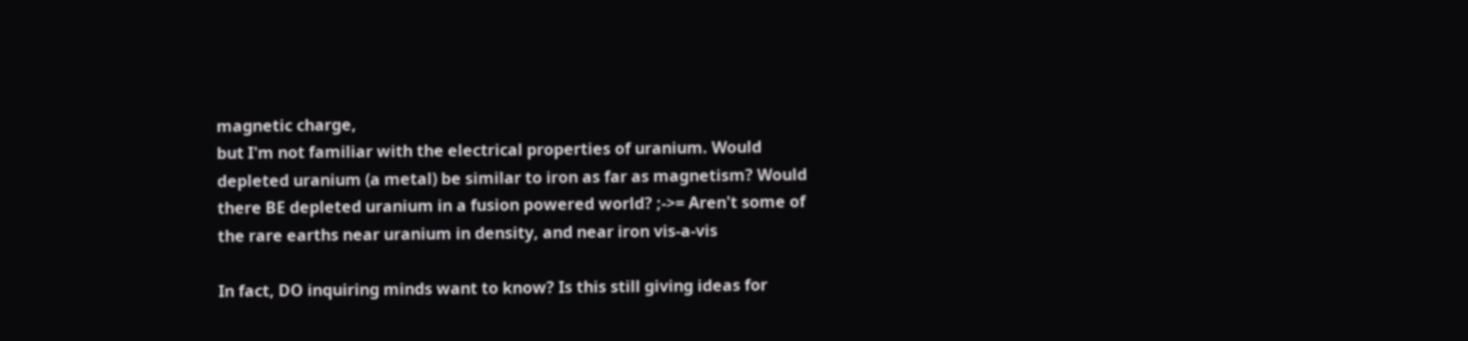magnetic charge,
but I'm not familiar with the electrical properties of uranium. Would
depleted uranium (a metal) be similar to iron as far as magnetism? Would
there BE depleted uranium in a fusion powered world? ;->= Aren't some of
the rare earths near uranium in density, and near iron vis-a-vis

In fact, DO inquiring minds want to know? Is this still giving ideas for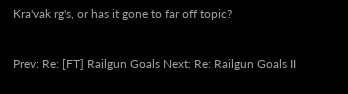Kra'vak rg's, or has it gone to far off topic?


Prev: Re: [FT] Railgun Goals Next: Re: Railgun Goals II